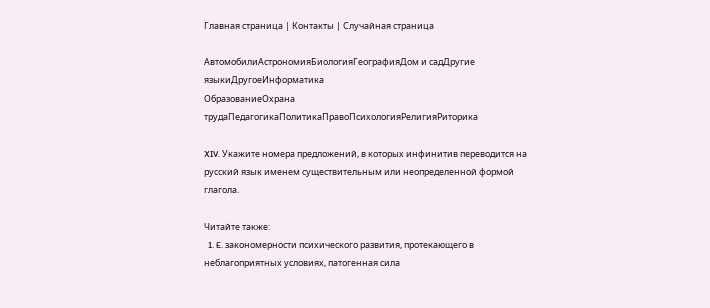Главная страница | Контакты | Случайная страница

АвтомобилиАстрономияБиологияГеографияДом и садДругие языкиДругоеИнформатика
ОбразованиеОхрана трудаПедагогикаПолитикаПравоПсихологияРелигияРиторика

XIV. Укажите номера предложений, в которых инфинитив переводится на русский язык именем существительным или неопределенной формой глагола.

Читайте также:
  1. E. закономерности психического развития, протекающего в неблагоприятных условиях, патогенная сила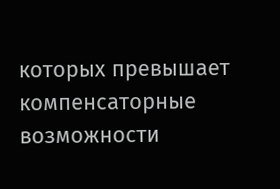которых превышает компенсаторные возможности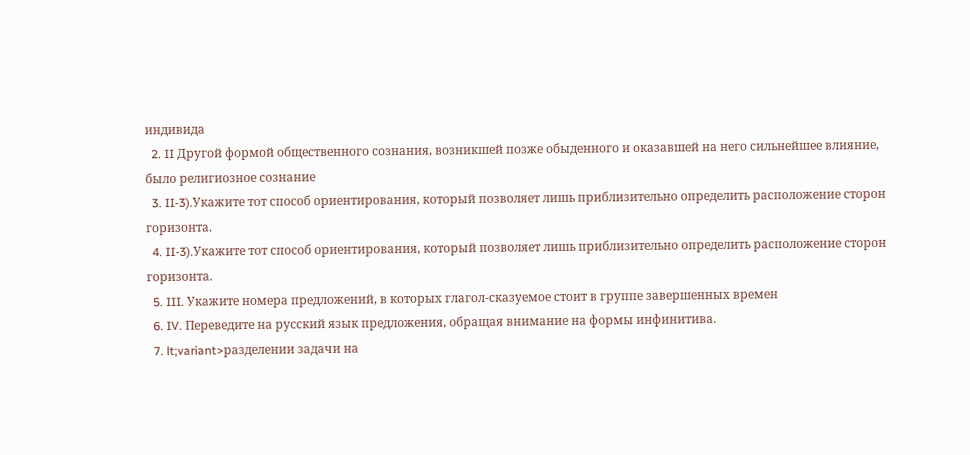индивида
  2. II Другой формой общественного сознания, возникшей позже обыденного и оказавшей на него сильнейшее влияние, было религиозное сознание
  3. II-3).Укажите тот способ ориентирования, который позволяет лишь приблизительно определить расположение сторон горизонта.
  4. II-3).Укажите тот способ ориентирования, который позволяет лишь приблизительно определить расположение сторон горизонта.
  5. III. Укажите номера предложений, в которых глагол-сказуемое стоит в группе завершенных времен
  6. IV. Переведите на русский язык предложения, обращая внимание на формы инфинитива.
  7. lt;variant>разделении задачи на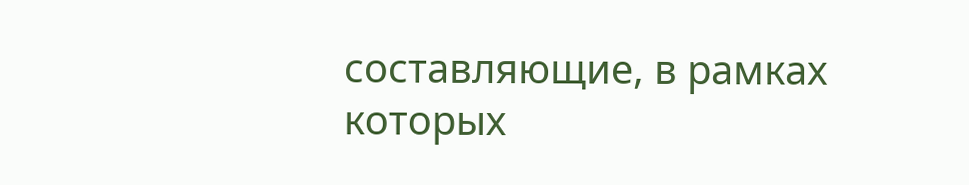составляющие, в рамках которых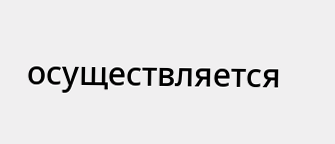осуществляется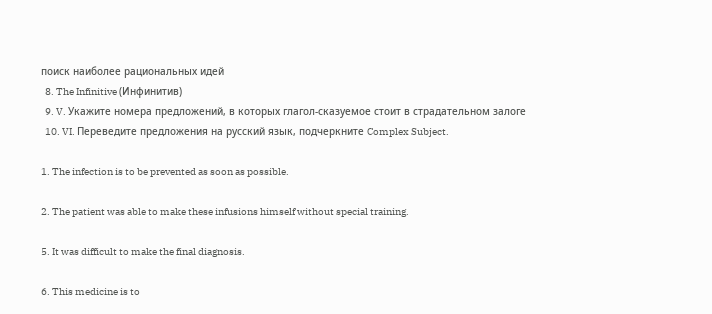поиск наиболее рациональных идей
  8. The Infinitive (Инфинитив)
  9. V. Укажите номера предложений, в которых глагол-сказуемое стоит в страдательном залоге
  10. VI. Переведите предложения на русский язык, подчеркните Complex Subject.

1. The infection is to be prevented as soon as possible.

2. The patient was able to make these infusions himself without special training.

5. It was difficult to make the final diagnosis.

6. This medicine is to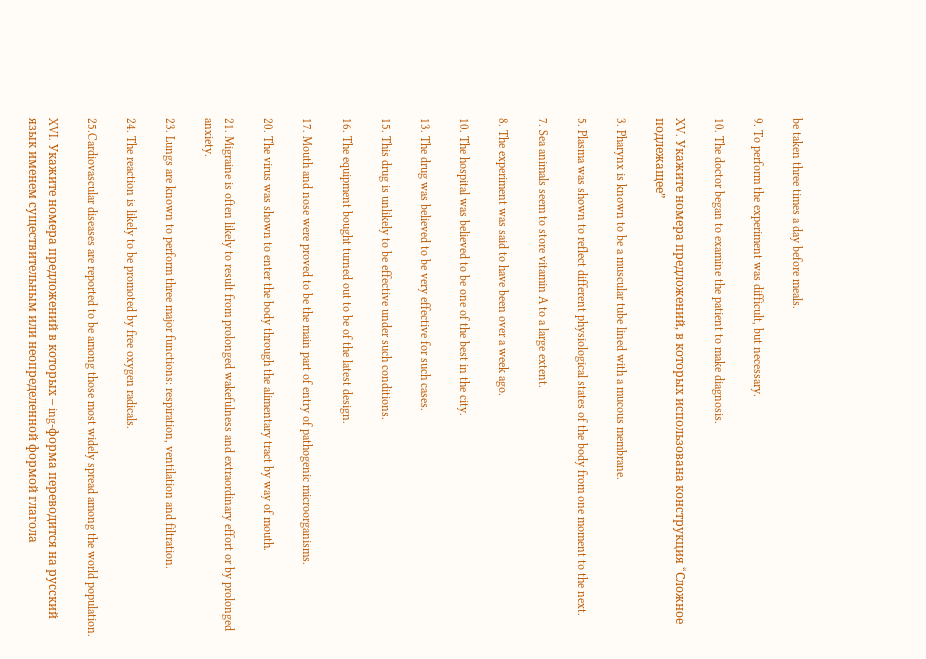be taken three times a day before meals.

9. To perform the experiment was difficult, but necessary.

10. The doctor began to examine the patient to make diagnosis.

XV. Укажите номера предложений, в которых использована конструкция “Cложное подлежащее”

3. Pharynx is known to be a muscular tube lined with a mucous membrane.

5. Plasma was shown to reflect different physiological states of the body from one moment to the next.

7. Sea animals seem to store vitamin A to a large extent.

8. The experiment was said to have been over a week ago.

10. The hospital was believed to be one of the best in the city.

13. The drug was believed to be very effective for such cases.

15. This drug is unlikely to be effective under such conditions.

16. The equipment bought turned out to be of the latest design.

17. Mouth and nose were proved to be the main part of entry of pathogenic microorganisms.

20. The virus was shown to enter the body through the alimentary tract by way of mouth.

21. Migraine is often likely to result from prolonged wakefulness and extraordinary effort or by prolonged anxiety.

23. Lungs are known to perform three major functions: respiration, ventilation and filtration.

24. The reaction is likely to be promoted by free oxygen radicals.

25.Cardiovascular diseases are reported to be among those most widely spread among the world population.

XVI. Укажите номера предложений в которых – ing-форма переводится на русский язык именем существительным или неопределенной формой глагола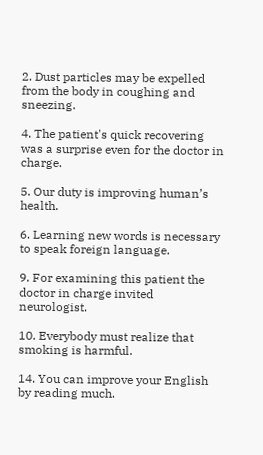2. Dust particles may be expelled from the body in coughing and sneezing.

4. The patient's quick recovering was a surprise even for the doctor in charge.

5. Our duty is improving human’s health.

6. Learning new words is necessary to speak foreign language.

9. For examining this patient the doctor in charge invited neurologist.

10. Everybody must realize that smoking is harmful.

14. You can improve your English by reading much.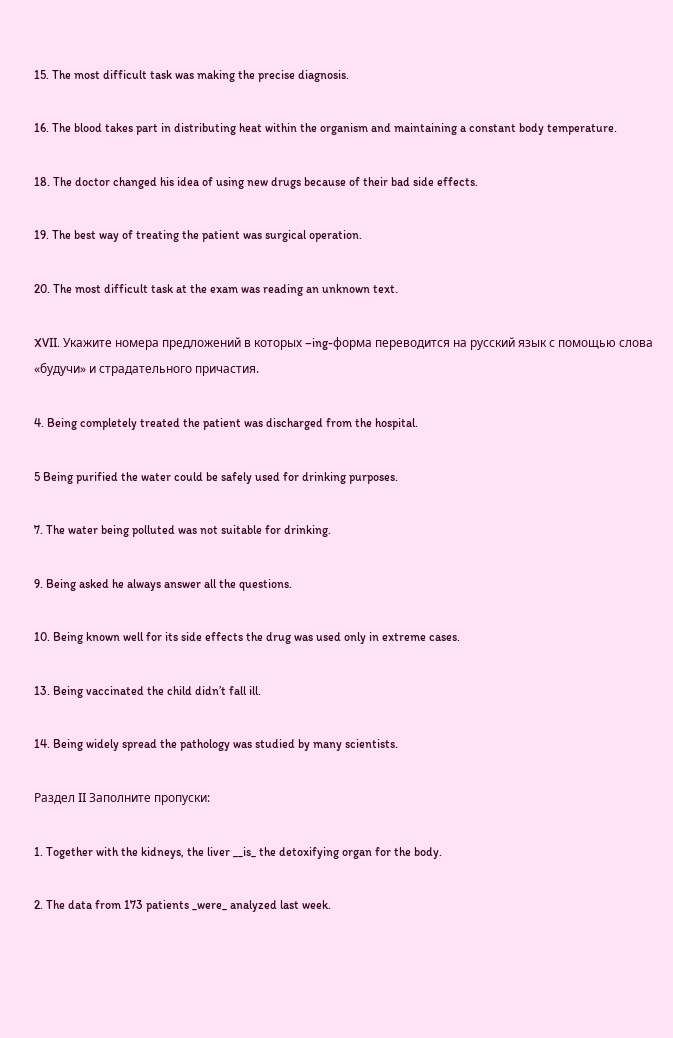15. The most difficult task was making the precise diagnosis.

16. The blood takes part in distributing heat within the organism and maintaining a constant body temperature.

18. The doctor changed his idea of using new drugs because of their bad side effects.

19. The best way of treating the patient was surgical operation.

20. The most difficult task at the exam was reading an unknown text.

XVII. Укажите номера предложений в которых –ing-форма переводится на русский язык с помощью слова «будучи» и страдательного причастия.

4. Being completely treated the patient was discharged from the hospital.

5 Being purified the water could be safely used for drinking purposes.

7. The water being polluted was not suitable for drinking.

9. Being asked he always answer all the questions.

10. Being known well for its side effects the drug was used only in extreme cases.

13. Being vaccinated the child didn’t fall ill.

14. Being widely spread the pathology was studied by many scientists.

Раздел II Заполните пропуски:

1. Together with the kidneys, the liver __is_ the detoxifying organ for the body.

2. The data from 173 patients _were_ analyzed last week.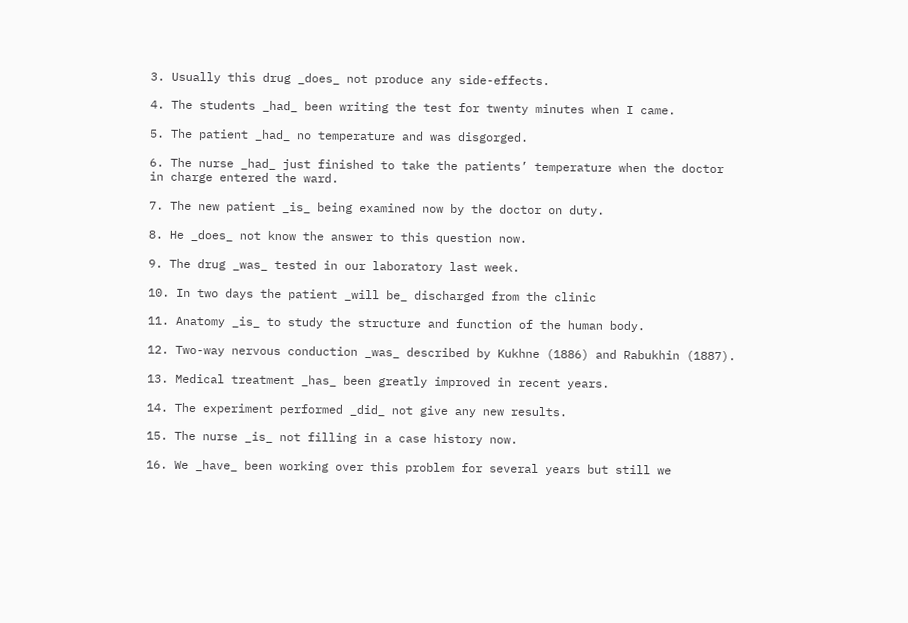3. Usually this drug _does_ not produce any side-effects.

4. The students _had_ been writing the test for twenty minutes when I came.

5. The patient _had_ no temperature and was disgorged.

6. The nurse _had_ just finished to take the patients’ temperature when the doctor in charge entered the ward.

7. The new patient _is_ being examined now by the doctor on duty.

8. He _does_ not know the answer to this question now.

9. The drug _was_ tested in our laboratory last week.

10. In two days the patient _will be_ discharged from the clinic

11. Anatomy _is_ to study the structure and function of the human body.

12. Two-way nervous conduction _was_ described by Kukhne (1886) and Rabukhin (1887).

13. Medical treatment _has_ been greatly improved in recent years.

14. The experiment performed _did_ not give any new results.

15. The nurse _is_ not filling in a case history now.

16. We _have_ been working over this problem for several years but still we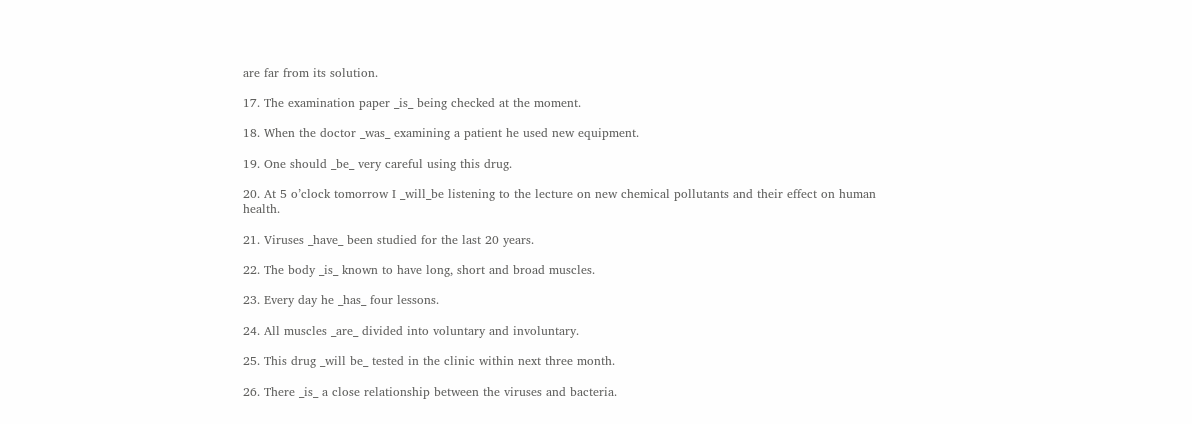are far from its solution.

17. The examination paper _is_ being checked at the moment.

18. When the doctor _was_ examining a patient he used new equipment.

19. One should _be_ very careful using this drug.

20. At 5 o’clock tomorrow I _will_be listening to the lecture on new chemical pollutants and their effect on human health.

21. Viruses _have_ been studied for the last 20 years.

22. The body _is_ known to have long, short and broad muscles.

23. Every day he _has_ four lessons.

24. All muscles _are_ divided into voluntary and involuntary.

25. This drug _will be_ tested in the clinic within next three month.

26. There _is_ a close relationship between the viruses and bacteria.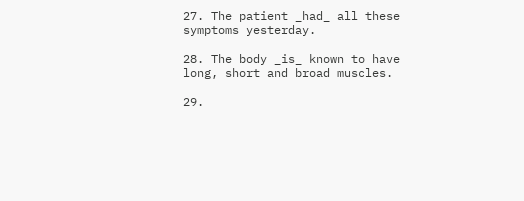27. The patient _had_ all these symptoms yesterday.

28. The body _is_ known to have long, short and broad muscles.

29.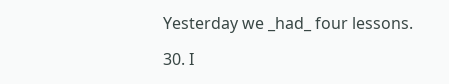Yesterday we _had_ four lessons.

30. I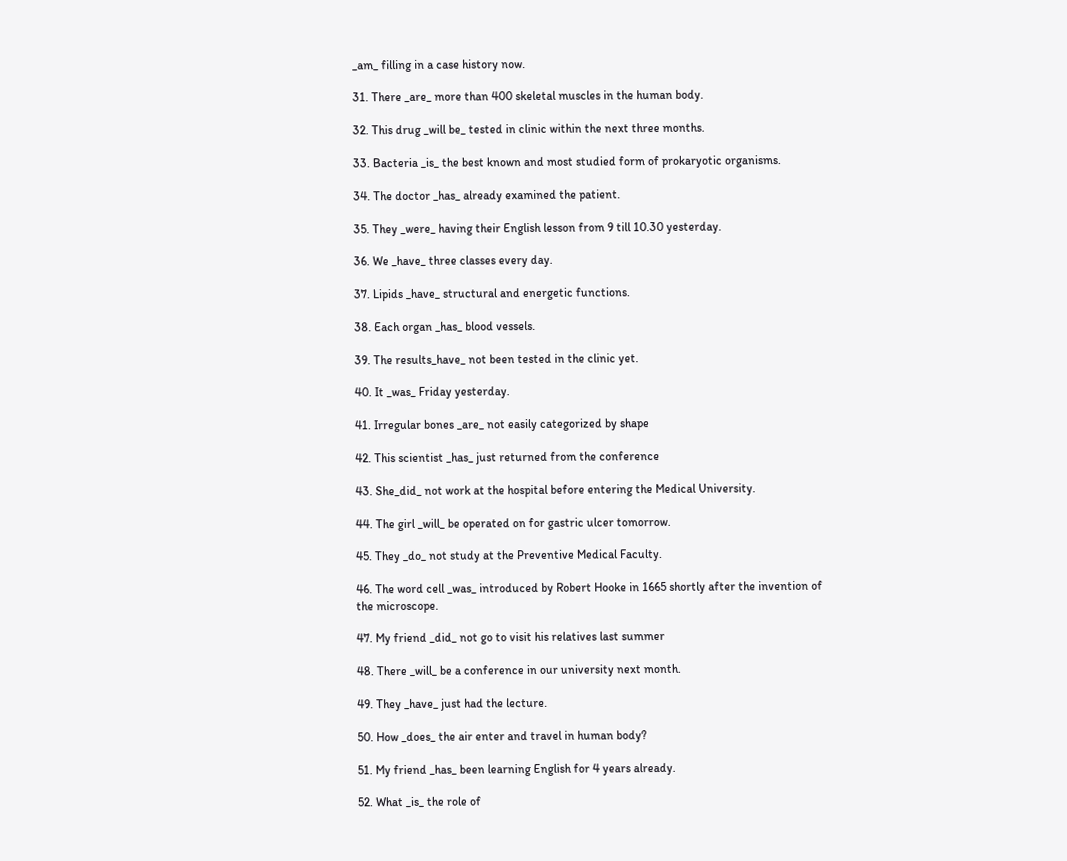_am_ filling in a case history now.

31. There _are_ more than 400 skeletal muscles in the human body.

32. This drug _will be_ tested in clinic within the next three months.

33. Bacteria _is_ the best known and most studied form of prokaryotic organisms.

34. The doctor _has_ already examined the patient.

35. They _were_ having their English lesson from 9 till 10.30 yesterday.

36. We _have_ three classes every day.

37. Lipids _have_ structural and energetic functions.

38. Each organ _has_ blood vessels.

39. The results_have_ not been tested in the clinic yet.

40. It _was_ Friday yesterday.

41. Irregular bones _are_ not easily categorized by shape

42. This scientist _has_ just returned from the conference

43. She_did_ not work at the hospital before entering the Medical University.

44. The girl _will_ be operated on for gastric ulcer tomorrow.

45. They _do_ not study at the Preventive Medical Faculty.

46. The word cell _was_ introduced by Robert Hooke in 1665 shortly after the invention of the microscope.

47. My friend _did_ not go to visit his relatives last summer

48. There _will_ be a conference in our university next month.

49. They _have_ just had the lecture.

50. How _does_ the air enter and travel in human body?

51. My friend _has_ been learning English for 4 years already.

52. What _is_ the role of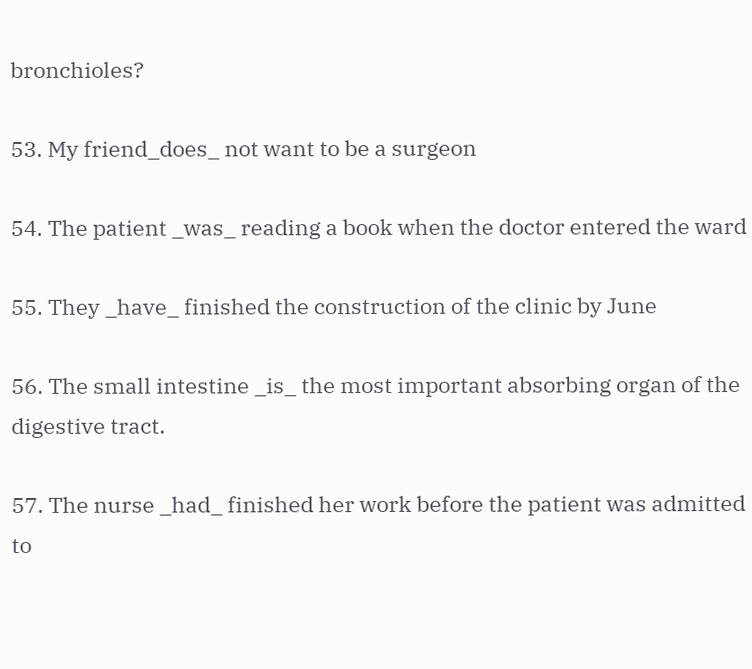bronchioles?

53. My friend_does_ not want to be a surgeon

54. The patient _was_ reading a book when the doctor entered the ward

55. They _have_ finished the construction of the clinic by June

56. The small intestine _is_ the most important absorbing organ of the digestive tract.

57. The nurse _had_ finished her work before the patient was admitted to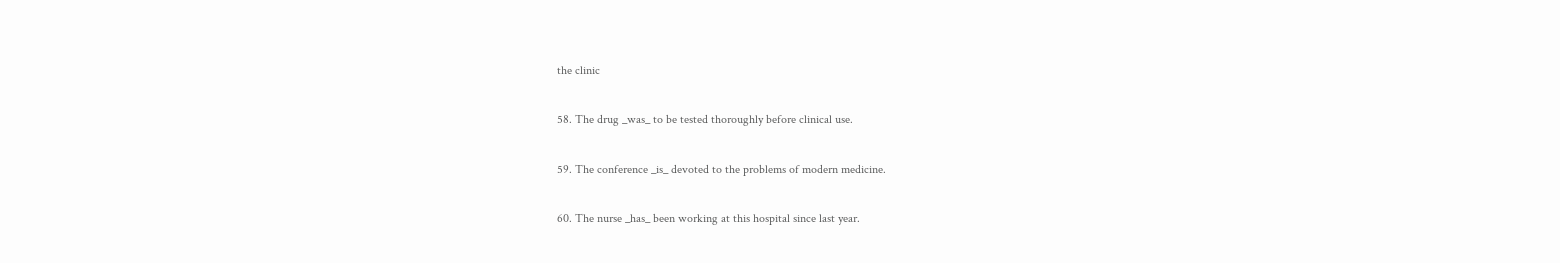the clinic

58. The drug _was_ to be tested thoroughly before clinical use.

59. The conference _is_ devoted to the problems of modern medicine.

60. The nurse _has_ been working at this hospital since last year.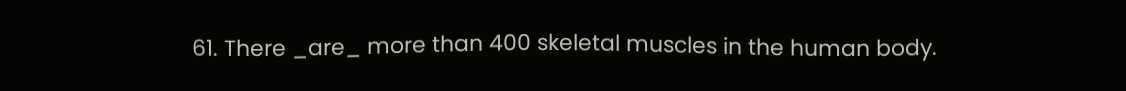61. There _are_ more than 400 skeletal muscles in the human body.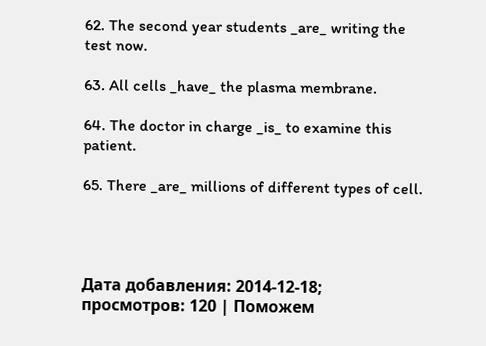62. The second year students _are_ writing the test now.

63. All cells _have_ the plasma membrane.

64. The doctor in charge _is_ to examine this patient.

65. There _are_ millions of different types of cell.




Дата добавления: 2014-12-18; просмотров: 120 | Поможем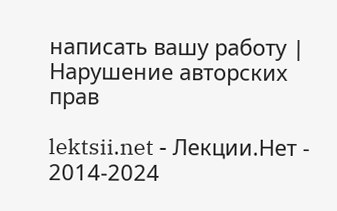написать вашу работу | Нарушение авторских прав

lektsii.net - Лекции.Нет - 2014-2024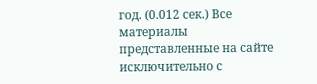год. (0.012 сек.) Все материалы представленные на сайте исключительно с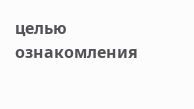целью ознакомления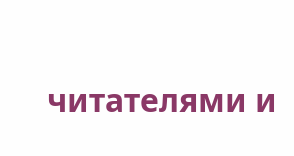читателями и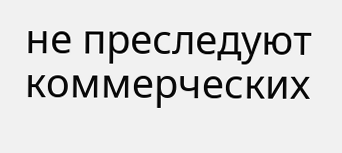не преследуют коммерческих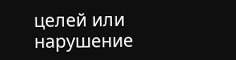целей или нарушение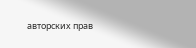авторских прав